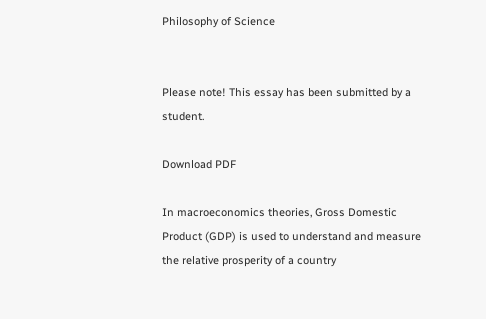Philosophy of Science


Please note! This essay has been submitted by a student.

Download PDF

In macroeconomics theories, Gross Domestic Product (GDP) is used to understand and measure the relative prosperity of a country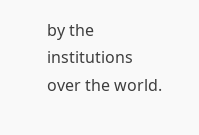by the institutions over the world.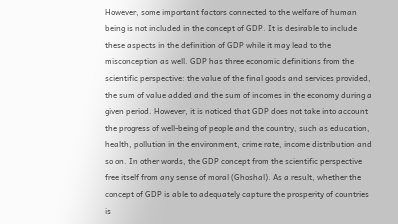However, some important factors connected to the welfare of human being is not included in the concept of GDP. It is desirable to include these aspects in the definition of GDP while it may lead to the misconception as well. GDP has three economic definitions from the scientific perspective: the value of the final goods and services provided, the sum of value added and the sum of incomes in the economy during a given period. However, it is noticed that GDP does not take into account the progress of well-being of people and the country, such as education, health, pollution in the environment, crime rate, income distribution and so on. In other words, the GDP concept from the scientific perspective free itself from any sense of moral (Ghoshal). As a result, whether the concept of GDP is able to adequately capture the prosperity of countries is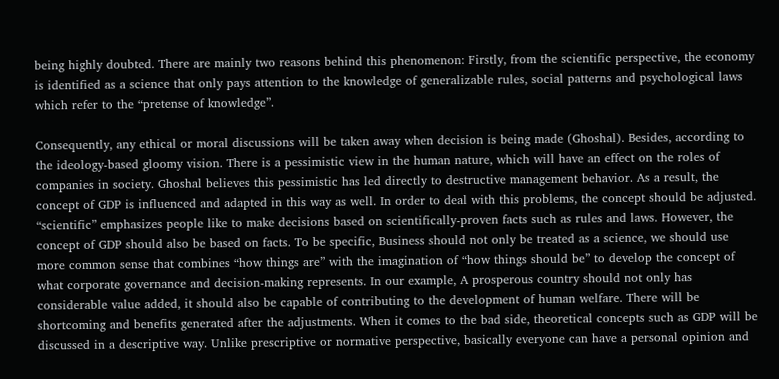being highly doubted. There are mainly two reasons behind this phenomenon: Firstly, from the scientific perspective, the economy is identified as a science that only pays attention to the knowledge of generalizable rules, social patterns and psychological laws which refer to the “pretense of knowledge”.

Consequently, any ethical or moral discussions will be taken away when decision is being made (Ghoshal). Besides, according to the ideology-based gloomy vision. There is a pessimistic view in the human nature, which will have an effect on the roles of companies in society. Ghoshal believes this pessimistic has led directly to destructive management behavior. As a result, the concept of GDP is influenced and adapted in this way as well. In order to deal with this problems, the concept should be adjusted. “scientific” emphasizes people like to make decisions based on scientifically-proven facts such as rules and laws. However, the concept of GDP should also be based on facts. To be specific, Business should not only be treated as a science, we should use more common sense that combines “how things are” with the imagination of “how things should be” to develop the concept of what corporate governance and decision-making represents. In our example, A prosperous country should not only has considerable value added, it should also be capable of contributing to the development of human welfare. There will be shortcoming and benefits generated after the adjustments. When it comes to the bad side, theoretical concepts such as GDP will be discussed in a descriptive way. Unlike prescriptive or normative perspective, basically everyone can have a personal opinion and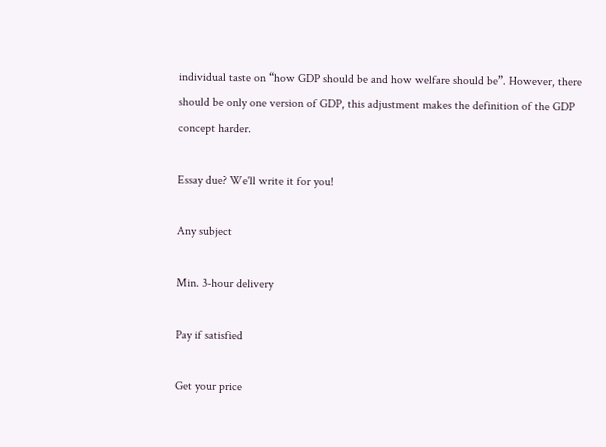individual taste on “how GDP should be and how welfare should be”. However, there should be only one version of GDP, this adjustment makes the definition of the GDP concept harder.

Essay due? We'll write it for you!

Any subject

Min. 3-hour delivery

Pay if satisfied

Get your price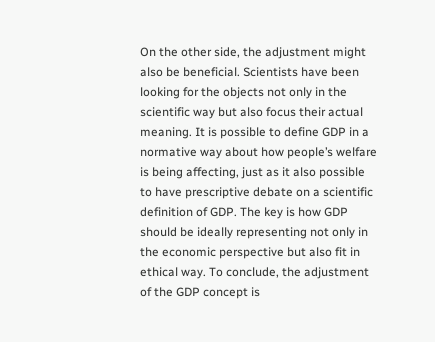On the other side, the adjustment might also be beneficial. Scientists have been looking for the objects not only in the scientific way but also focus their actual meaning. It is possible to define GDP in a normative way about how people’s welfare is being affecting, just as it also possible to have prescriptive debate on a scientific definition of GDP. The key is how GDP should be ideally representing not only in the economic perspective but also fit in ethical way. To conclude, the adjustment of the GDP concept is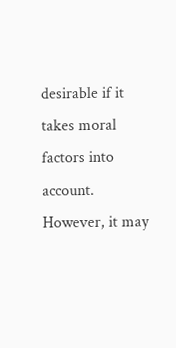desirable if it takes moral factors into account. However, it may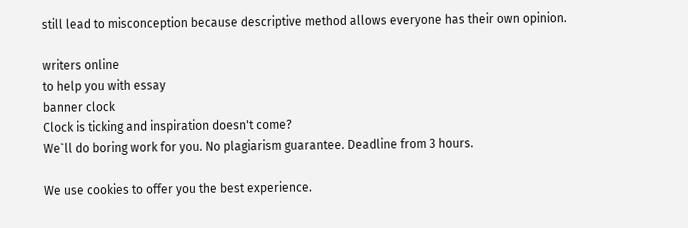still lead to misconception because descriptive method allows everyone has their own opinion.

writers online
to help you with essay
banner clock
Clock is ticking and inspiration doesn't come?
We`ll do boring work for you. No plagiarism guarantee. Deadline from 3 hours.

We use cookies to offer you the best experience.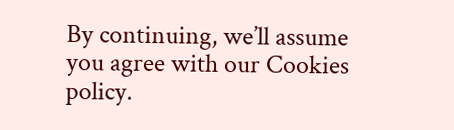By continuing, we’ll assume you agree with our Cookies policy.